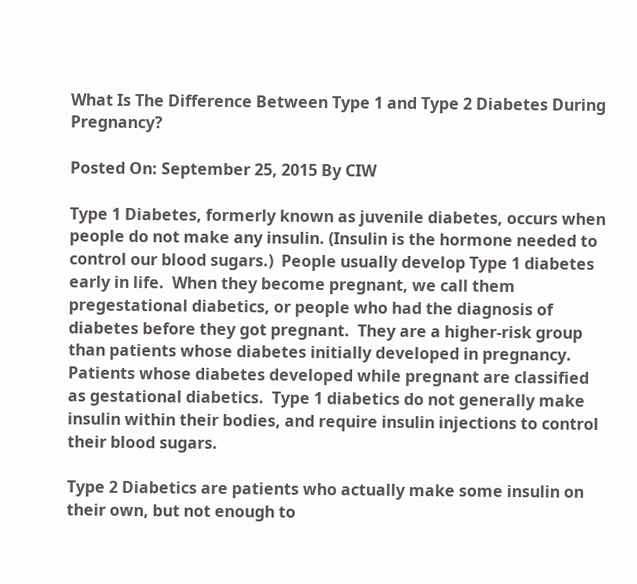What Is The Difference Between Type 1 and Type 2 Diabetes During Pregnancy?

Posted On: September 25, 2015 By CIW

Type 1 Diabetes, formerly known as juvenile diabetes, occurs when people do not make any insulin. (Insulin is the hormone needed to control our blood sugars.)  People usually develop Type 1 diabetes early in life.  When they become pregnant, we call them pregestational diabetics, or people who had the diagnosis of diabetes before they got pregnant.  They are a higher-risk group than patients whose diabetes initially developed in pregnancy.  Patients whose diabetes developed while pregnant are classified as gestational diabetics.  Type 1 diabetics do not generally make insulin within their bodies, and require insulin injections to control their blood sugars.

Type 2 Diabetics are patients who actually make some insulin on their own, but not enough to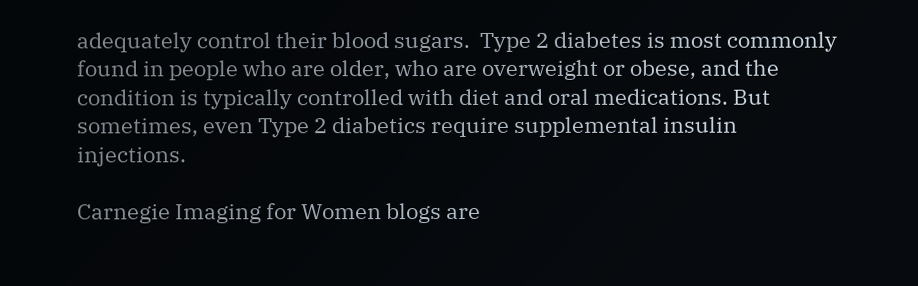adequately control their blood sugars.  Type 2 diabetes is most commonly found in people who are older, who are overweight or obese, and the condition is typically controlled with diet and oral medications. But sometimes, even Type 2 diabetics require supplemental insulin injections.

Carnegie Imaging for Women blogs are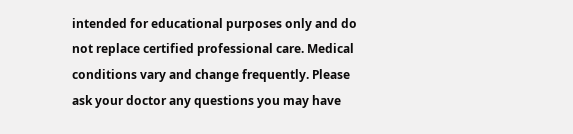intended for educational purposes only and do not replace certified professional care. Medical conditions vary and change frequently. Please ask your doctor any questions you may have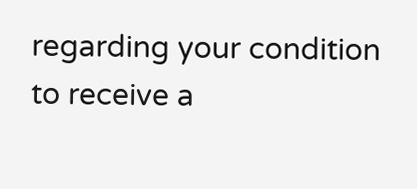regarding your condition to receive a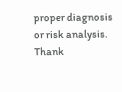proper diagnosis or risk analysis. Thank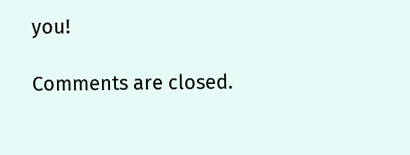you!

Comments are closed.